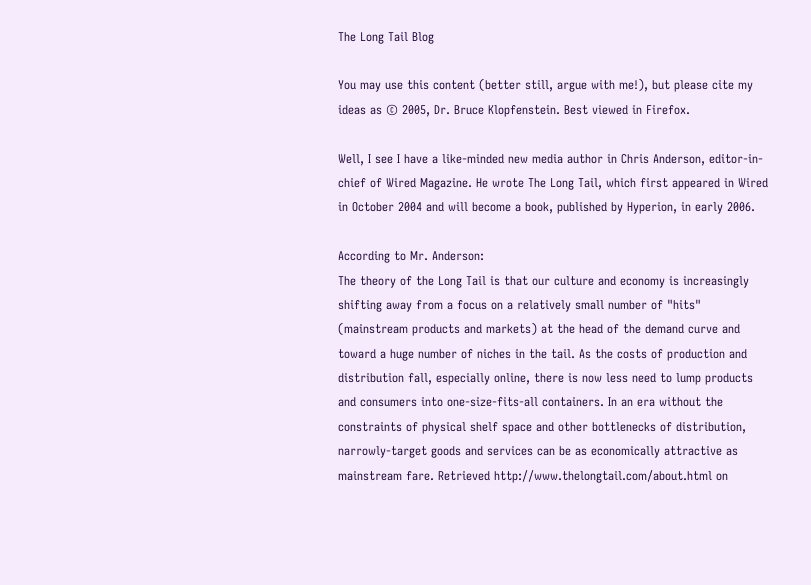The Long Tail Blog

You may use this content (better still, argue with me!), but please cite my ideas as © 2005, Dr. Bruce Klopfenstein. Best viewed in Firefox.

Well, I see I have a like-minded new media author in Chris Anderson, editor-in-chief of Wired Magazine. He wrote The Long Tail, which first appeared in Wired in October 2004 and will become a book, published by Hyperion, in early 2006.

According to Mr. Anderson:
The theory of the Long Tail is that our culture and economy is increasingly shifting away from a focus on a relatively small number of "hits" (mainstream products and markets) at the head of the demand curve and toward a huge number of niches in the tail. As the costs of production and distribution fall, especially online, there is now less need to lump products and consumers into one-size-fits-all containers. In an era without the constraints of physical shelf space and other bottlenecks of distribution, narrowly-target goods and services can be as economically attractive as mainstream fare. Retrieved http://www.thelongtail.com/about.html on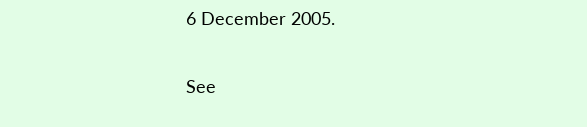6 December 2005.

See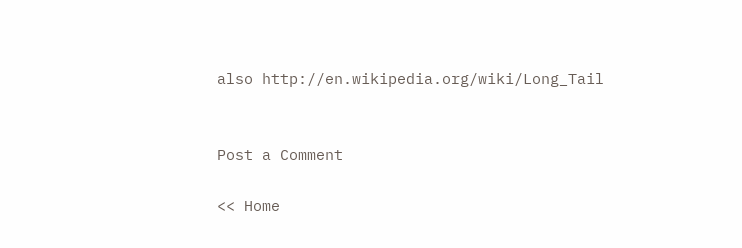also http://en.wikipedia.org/wiki/Long_Tail


Post a Comment

<< Home